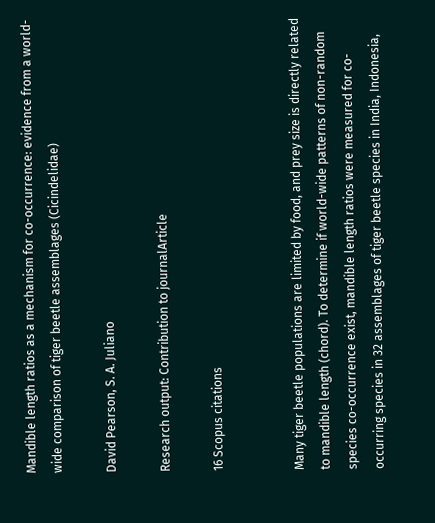Mandible length ratios as a mechanism for co-occurrence: evidence from a world-wide comparison of tiger beetle assemblages (Cicindelidae)

David Pearson, S. A. Juliano

Research output: Contribution to journalArticle

16 Scopus citations


Many tiger beetle populations are limited by food, and prey size is directly related to mandible length (chord). To determine if world-wide patterns of non-random species co-occurrence exist, mandible length ratios were measured for co-occurring species in 32 assemblages of tiger beetle species in India, Indonesia,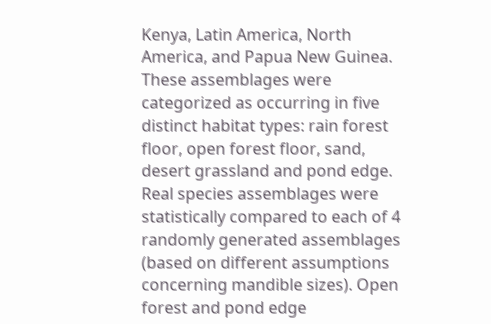Kenya, Latin America, North America, and Papua New Guinea. These assemblages were categorized as occurring in five distinct habitat types: rain forest floor, open forest floor, sand, desert grassland and pond edge. Real species assemblages were statistically compared to each of 4 randomly generated assemblages (based on different assumptions concerning mandible sizes). Open forest and pond edge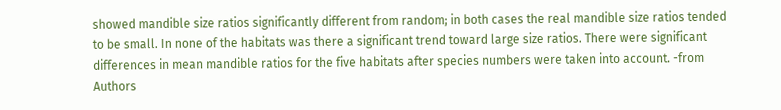showed mandible size ratios significantly different from random; in both cases the real mandible size ratios tended to be small. In none of the habitats was there a significant trend toward large size ratios. There were significant differences in mean mandible ratios for the five habitats after species numbers were taken into account. -from Authors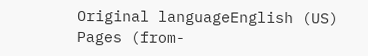Original languageEnglish (US)
Pages (from-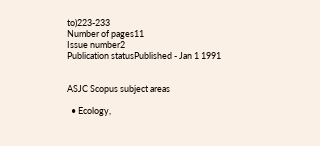to)223-233
Number of pages11
Issue number2
Publication statusPublished - Jan 1 1991


ASJC Scopus subject areas

  • Ecology,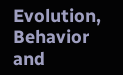Evolution, Behavior and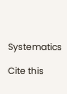Systematics

Cite this